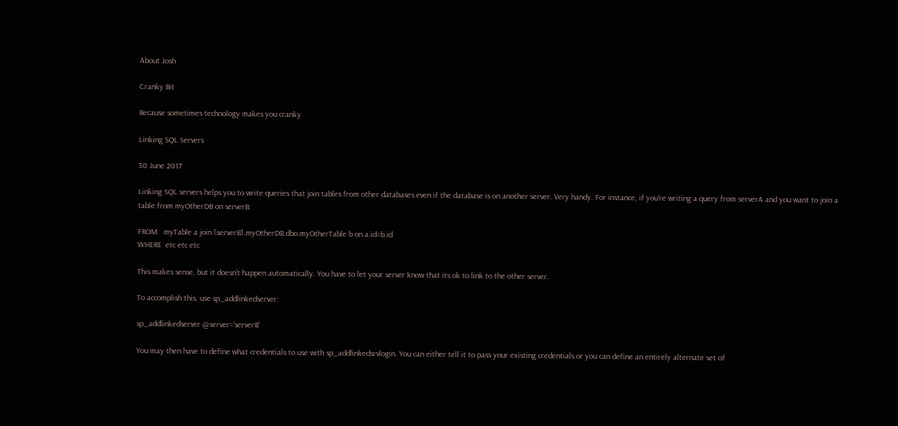About Josh

Cranky Bit

Because sometimes technology makes you cranky

Linking SQL Servers

30 June 2017

Linking SQL servers helps you to write queries that join tables from other databases even if the database is on another server. Very handy. For instance, if you’re writing a query from serverA and you want to join a table from myOtherDB on serverB:

FROM   myTable a join [serverB].myOtherDB.dbo.myOtherTable b on a.id=b.id
WHERE  etc etc etc

This makes sense, but it doesn’t happen automatically. You have to let your server know that its ok to link to the other server.

To accomplish this, use sp_addlinkedserver:

sp_addlinkedserver @server='serverB'

You may then have to define what credentials to use with sp_addlinkedsrvlogin. You can either tell it to pass your existing credentials or you can define an entirely alternate set of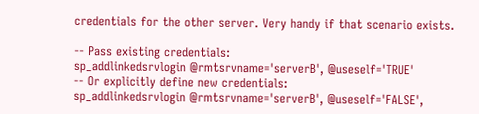credentials for the other server. Very handy if that scenario exists.

-- Pass existing credentials:
sp_addlinkedsrvlogin @rmtsrvname='serverB', @useself='TRUE'
-- Or explicitly define new credentials:
sp_addlinkedsrvlogin @rmtsrvname='serverB', @useself='FALSE',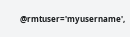@rmtuser='myusername',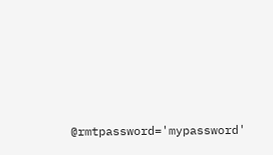@rmtpassword='mypassword'